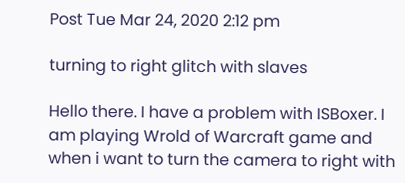Post Tue Mar 24, 2020 2:12 pm

turning to right glitch with slaves

Hello there. I have a problem with ISBoxer. I am playing Wrold of Warcraft game and when i want to turn the camera to right with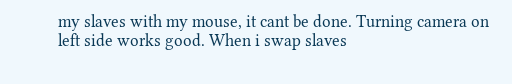my slaves with my mouse, it cant be done. Turning camera on left side works good. When i swap slaves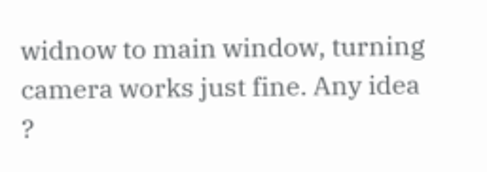widnow to main window, turning camera works just fine. Any idea ?